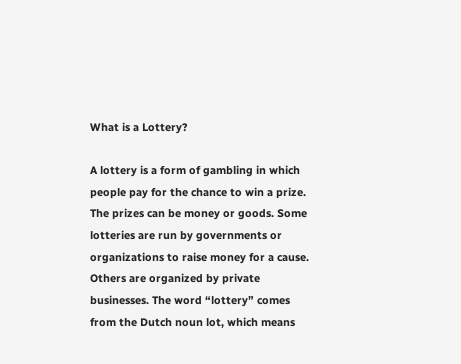What is a Lottery?

A lottery is a form of gambling in which people pay for the chance to win a prize. The prizes can be money or goods. Some lotteries are run by governments or organizations to raise money for a cause. Others are organized by private businesses. The word “lottery” comes from the Dutch noun lot, which means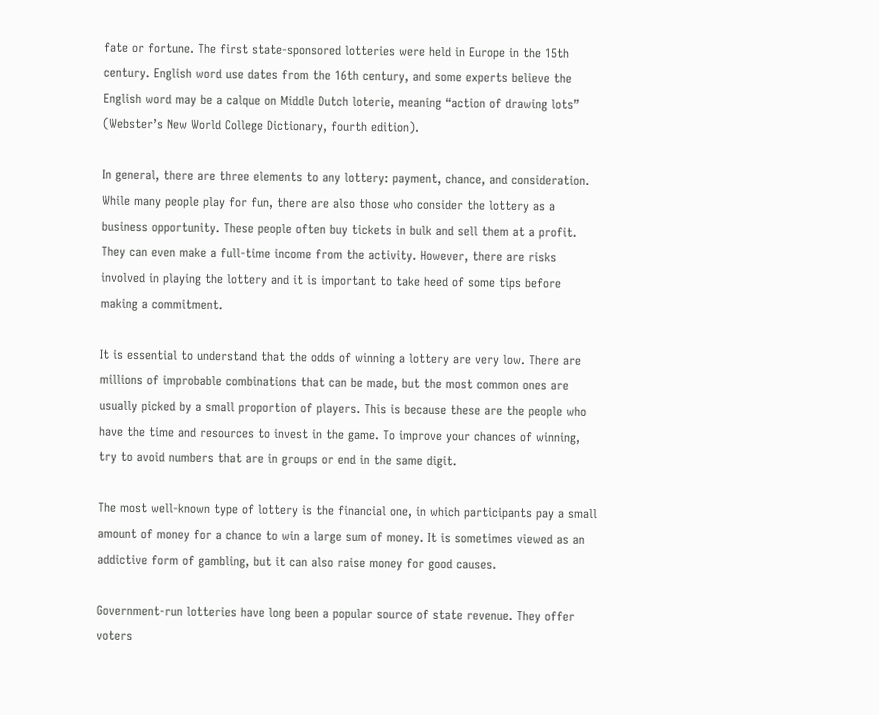fate or fortune. The first state-sponsored lotteries were held in Europe in the 15th century. English word use dates from the 16th century, and some experts believe the English word may be a calque on Middle Dutch loterie, meaning “action of drawing lots” (Webster’s New World College Dictionary, fourth edition).

In general, there are three elements to any lottery: payment, chance, and consideration. While many people play for fun, there are also those who consider the lottery as a business opportunity. These people often buy tickets in bulk and sell them at a profit. They can even make a full-time income from the activity. However, there are risks involved in playing the lottery and it is important to take heed of some tips before making a commitment.

It is essential to understand that the odds of winning a lottery are very low. There are millions of improbable combinations that can be made, but the most common ones are usually picked by a small proportion of players. This is because these are the people who have the time and resources to invest in the game. To improve your chances of winning, try to avoid numbers that are in groups or end in the same digit.

The most well-known type of lottery is the financial one, in which participants pay a small amount of money for a chance to win a large sum of money. It is sometimes viewed as an addictive form of gambling, but it can also raise money for good causes.

Government-run lotteries have long been a popular source of state revenue. They offer voters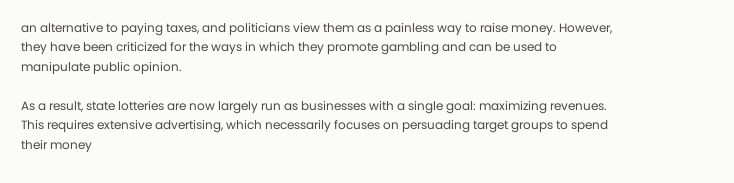an alternative to paying taxes, and politicians view them as a painless way to raise money. However, they have been criticized for the ways in which they promote gambling and can be used to manipulate public opinion.

As a result, state lotteries are now largely run as businesses with a single goal: maximizing revenues. This requires extensive advertising, which necessarily focuses on persuading target groups to spend their money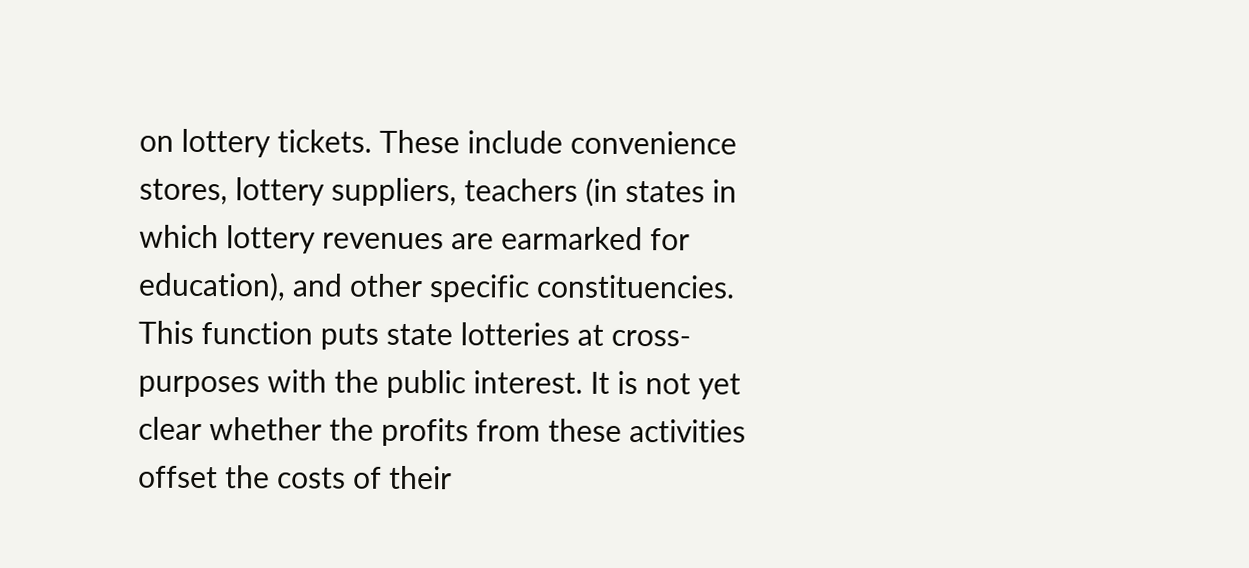on lottery tickets. These include convenience stores, lottery suppliers, teachers (in states in which lottery revenues are earmarked for education), and other specific constituencies. This function puts state lotteries at cross-purposes with the public interest. It is not yet clear whether the profits from these activities offset the costs of their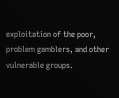exploitation of the poor, problem gamblers, and other vulnerable groups.